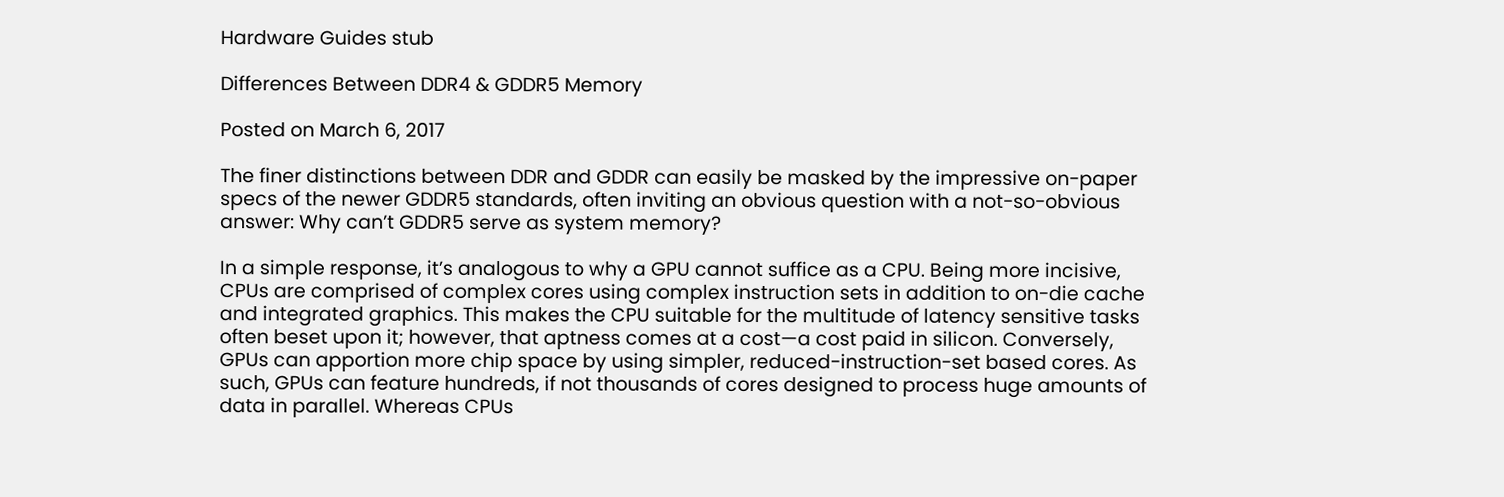Hardware Guides stub

Differences Between DDR4 & GDDR5 Memory

Posted on March 6, 2017

The finer distinctions between DDR and GDDR can easily be masked by the impressive on-paper specs of the newer GDDR5 standards, often inviting an obvious question with a not-so-obvious answer: Why can’t GDDR5 serve as system memory?

In a simple response, it’s analogous to why a GPU cannot suffice as a CPU. Being more incisive, CPUs are comprised of complex cores using complex instruction sets in addition to on-die cache and integrated graphics. This makes the CPU suitable for the multitude of latency sensitive tasks often beset upon it; however, that aptness comes at a cost—a cost paid in silicon. Conversely, GPUs can apportion more chip space by using simpler, reduced-instruction-set based cores. As such, GPUs can feature hundreds, if not thousands of cores designed to process huge amounts of data in parallel. Whereas CPUs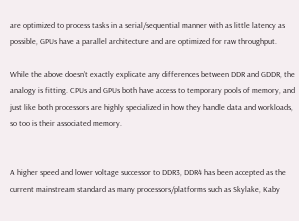are optimized to process tasks in a serial/sequential manner with as little latency as possible, GPUs have a parallel architecture and are optimized for raw throughput.

While the above doesn’t exactly explicate any differences between DDR and GDDR, the analogy is fitting. CPUs and GPUs both have access to temporary pools of memory, and just like both processors are highly specialized in how they handle data and workloads, so too is their associated memory.


A higher speed and lower voltage successor to DDR3, DDR4 has been accepted as the current mainstream standard as many processors/platforms such as Skylake, Kaby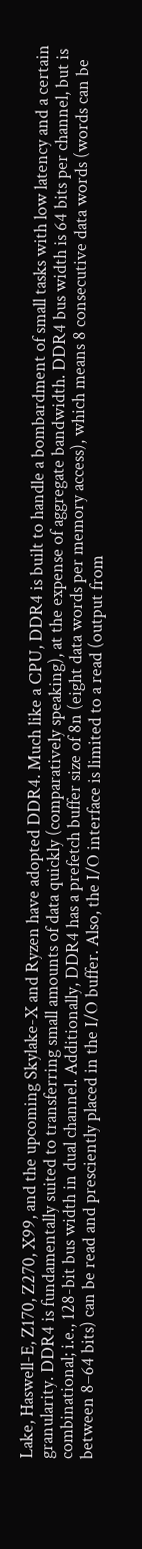Lake, Haswell-E, Z170, Z270, X99, and the upcoming Skylake-X and Ryzen have adopted DDR4. Much like a CPU, DDR4 is built to handle a bombardment of small tasks with low latency and a certain granularity. DDR4 is fundamentally suited to transferring small amounts of data quickly (comparatively speaking), at the expense of aggregate bandwidth. DDR4 bus width is 64 bits per channel, but is combinational; i.e., 128-bit bus width in dual channel. Additionally, DDR4 has a prefetch buffer size of 8n (eight data words per memory access), which means 8 consecutive data words (words can be between 8–64 bits) can be read and presciently placed in the I/O buffer. Also, the I/O interface is limited to a read (output from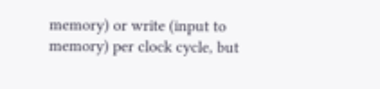memory) or write (input to memory) per clock cycle, but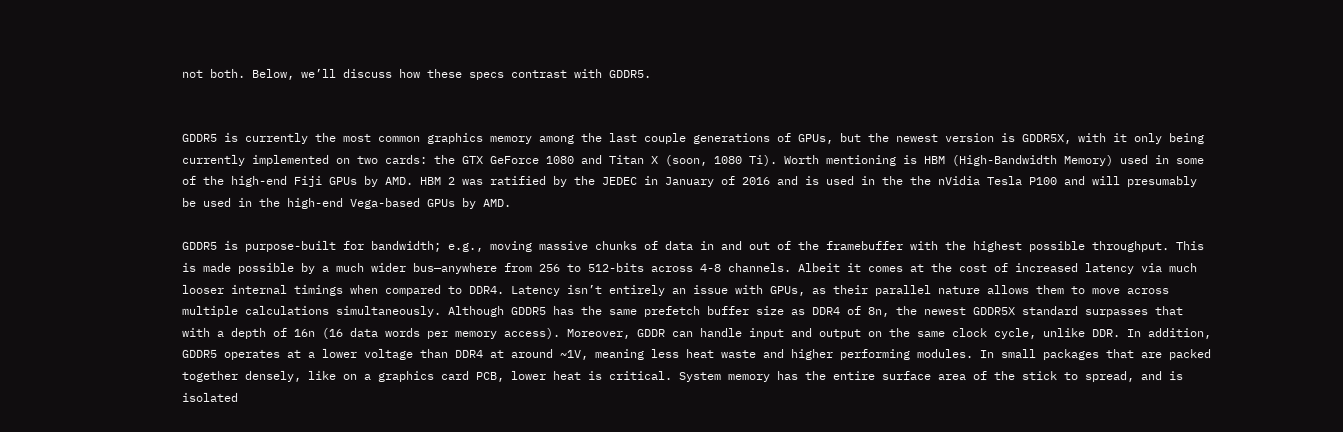not both. Below, we’ll discuss how these specs contrast with GDDR5.


GDDR5 is currently the most common graphics memory among the last couple generations of GPUs, but the newest version is GDDR5X, with it only being currently implemented on two cards: the GTX GeForce 1080 and Titan X (soon, 1080 Ti). Worth mentioning is HBM (High-Bandwidth Memory) used in some of the high-end Fiji GPUs by AMD. HBM 2 was ratified by the JEDEC in January of 2016 and is used in the the nVidia Tesla P100 and will presumably be used in the high-end Vega-based GPUs by AMD.

GDDR5 is purpose-built for bandwidth; e.g., moving massive chunks of data in and out of the framebuffer with the highest possible throughput. This is made possible by a much wider bus—anywhere from 256 to 512-bits across 4-8 channels. Albeit it comes at the cost of increased latency via much looser internal timings when compared to DDR4. Latency isn’t entirely an issue with GPUs, as their parallel nature allows them to move across multiple calculations simultaneously. Although GDDR5 has the same prefetch buffer size as DDR4 of 8n, the newest GDDR5X standard surpasses that with a depth of 16n (16 data words per memory access). Moreover, GDDR can handle input and output on the same clock cycle, unlike DDR. In addition, GDDR5 operates at a lower voltage than DDR4 at around ~1V, meaning less heat waste and higher performing modules. In small packages that are packed together densely, like on a graphics card PCB, lower heat is critical. System memory has the entire surface area of the stick to spread, and is isolated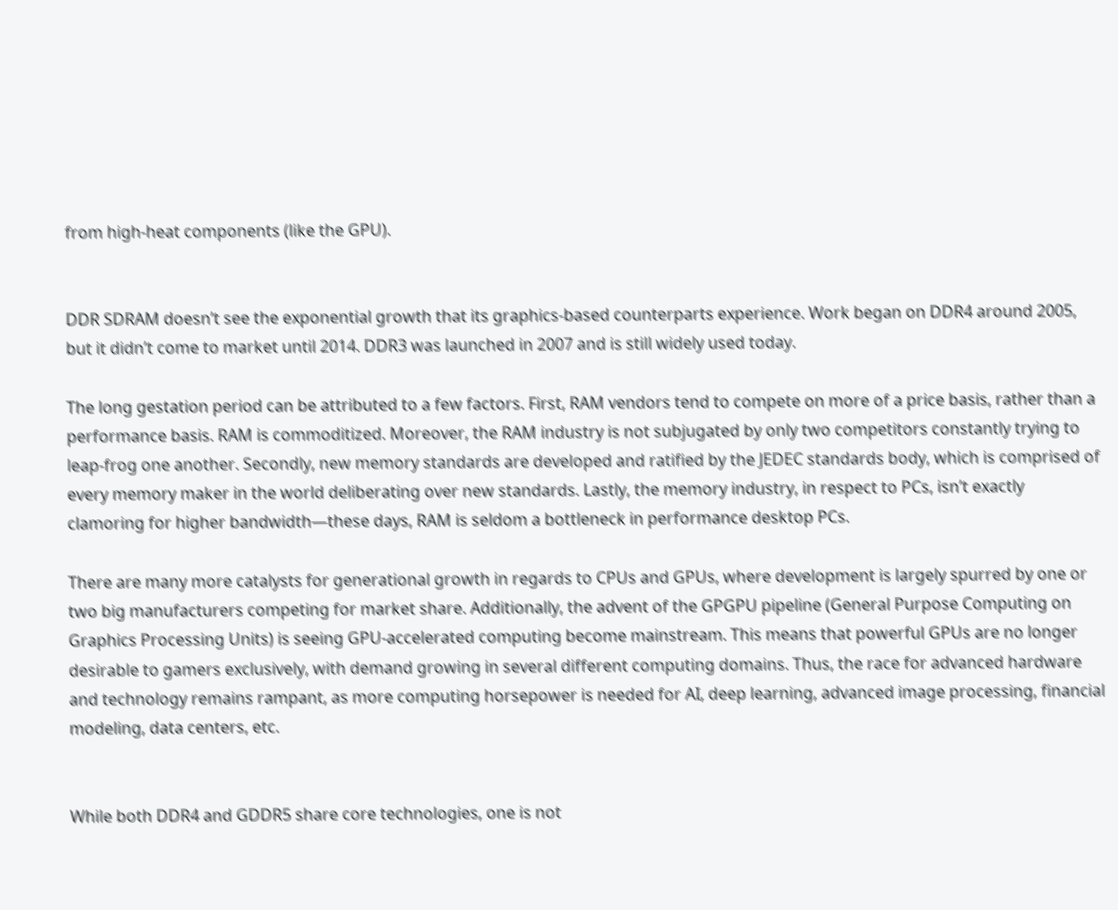from high-heat components (like the GPU).


DDR SDRAM doesn’t see the exponential growth that its graphics-based counterparts experience. Work began on DDR4 around 2005, but it didn’t come to market until 2014. DDR3 was launched in 2007 and is still widely used today.

The long gestation period can be attributed to a few factors. First, RAM vendors tend to compete on more of a price basis, rather than a performance basis. RAM is commoditized. Moreover, the RAM industry is not subjugated by only two competitors constantly trying to leap-frog one another. Secondly, new memory standards are developed and ratified by the JEDEC standards body, which is comprised of every memory maker in the world deliberating over new standards. Lastly, the memory industry, in respect to PCs, isn’t exactly clamoring for higher bandwidth—these days, RAM is seldom a bottleneck in performance desktop PCs.

There are many more catalysts for generational growth in regards to CPUs and GPUs, where development is largely spurred by one or two big manufacturers competing for market share. Additionally, the advent of the GPGPU pipeline (General Purpose Computing on Graphics Processing Units) is seeing GPU-accelerated computing become mainstream. This means that powerful GPUs are no longer desirable to gamers exclusively, with demand growing in several different computing domains. Thus, the race for advanced hardware and technology remains rampant, as more computing horsepower is needed for AI, deep learning, advanced image processing, financial modeling, data centers, etc.


While both DDR4 and GDDR5 share core technologies, one is not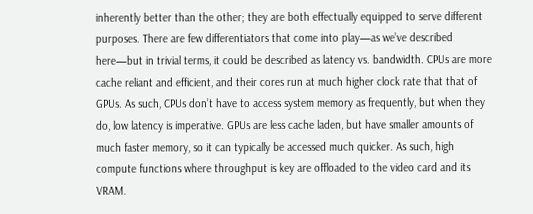inherently better than the other; they are both effectually equipped to serve different purposes. There are few differentiators that come into play—as we’ve described here—but in trivial terms, it could be described as latency vs. bandwidth. CPUs are more cache reliant and efficient, and their cores run at much higher clock rate that that of GPUs. As such, CPUs don’t have to access system memory as frequently, but when they do, low latency is imperative. GPUs are less cache laden, but have smaller amounts of much faster memory, so it can typically be accessed much quicker. As such, high compute functions where throughput is key are offloaded to the video card and its VRAM.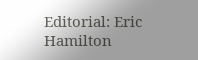Editorial: Eric Hamilton